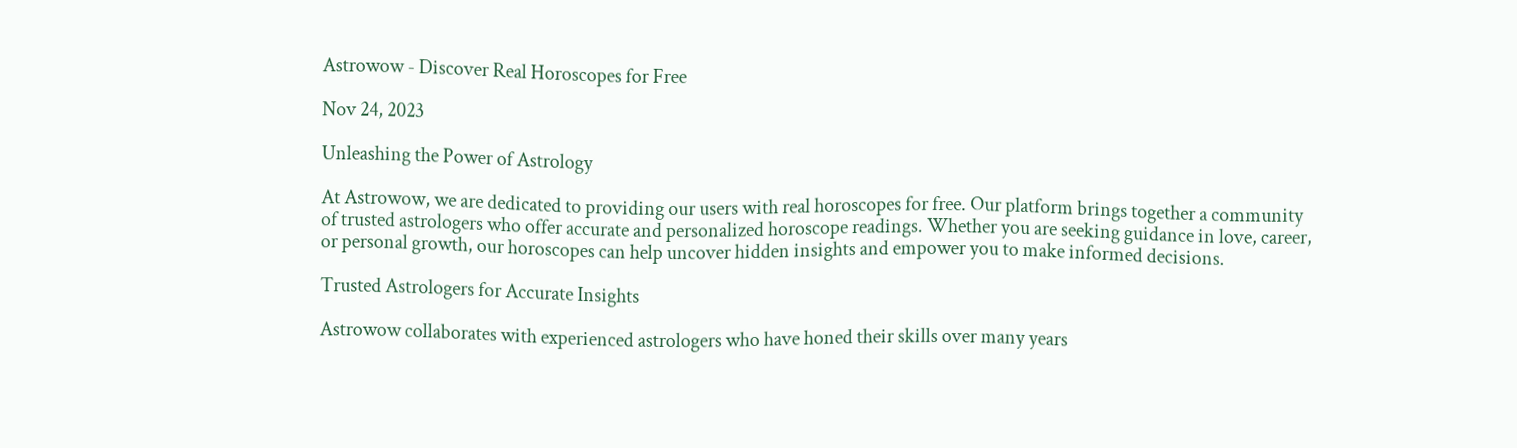Astrowow - Discover Real Horoscopes for Free

Nov 24, 2023

Unleashing the Power of Astrology

At Astrowow, we are dedicated to providing our users with real horoscopes for free. Our platform brings together a community of trusted astrologers who offer accurate and personalized horoscope readings. Whether you are seeking guidance in love, career, or personal growth, our horoscopes can help uncover hidden insights and empower you to make informed decisions.

Trusted Astrologers for Accurate Insights

Astrowow collaborates with experienced astrologers who have honed their skills over many years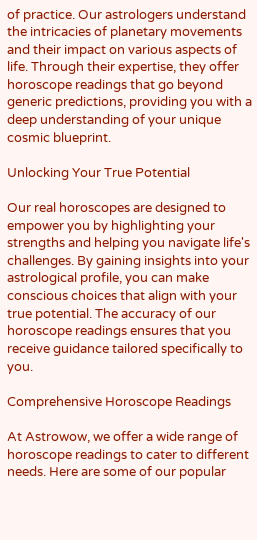of practice. Our astrologers understand the intricacies of planetary movements and their impact on various aspects of life. Through their expertise, they offer horoscope readings that go beyond generic predictions, providing you with a deep understanding of your unique cosmic blueprint.

Unlocking Your True Potential

Our real horoscopes are designed to empower you by highlighting your strengths and helping you navigate life's challenges. By gaining insights into your astrological profile, you can make conscious choices that align with your true potential. The accuracy of our horoscope readings ensures that you receive guidance tailored specifically to you.

Comprehensive Horoscope Readings

At Astrowow, we offer a wide range of horoscope readings to cater to different needs. Here are some of our popular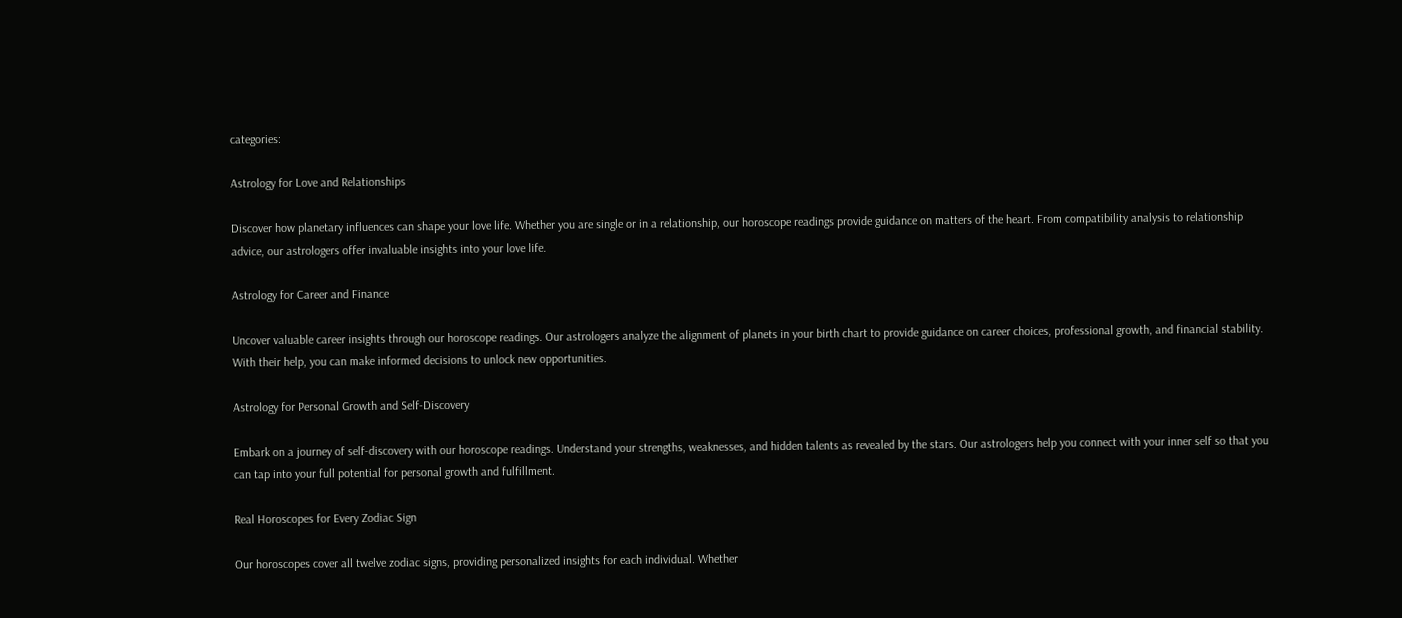categories:

Astrology for Love and Relationships

Discover how planetary influences can shape your love life. Whether you are single or in a relationship, our horoscope readings provide guidance on matters of the heart. From compatibility analysis to relationship advice, our astrologers offer invaluable insights into your love life.

Astrology for Career and Finance

Uncover valuable career insights through our horoscope readings. Our astrologers analyze the alignment of planets in your birth chart to provide guidance on career choices, professional growth, and financial stability. With their help, you can make informed decisions to unlock new opportunities.

Astrology for Personal Growth and Self-Discovery

Embark on a journey of self-discovery with our horoscope readings. Understand your strengths, weaknesses, and hidden talents as revealed by the stars. Our astrologers help you connect with your inner self so that you can tap into your full potential for personal growth and fulfillment.

Real Horoscopes for Every Zodiac Sign

Our horoscopes cover all twelve zodiac signs, providing personalized insights for each individual. Whether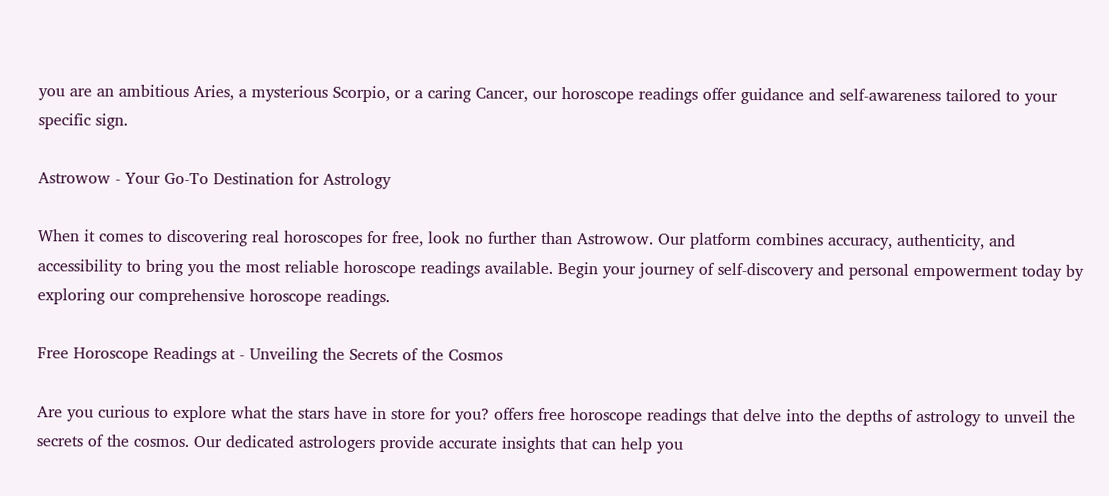you are an ambitious Aries, a mysterious Scorpio, or a caring Cancer, our horoscope readings offer guidance and self-awareness tailored to your specific sign.

Astrowow - Your Go-To Destination for Astrology

When it comes to discovering real horoscopes for free, look no further than Astrowow. Our platform combines accuracy, authenticity, and accessibility to bring you the most reliable horoscope readings available. Begin your journey of self-discovery and personal empowerment today by exploring our comprehensive horoscope readings.

Free Horoscope Readings at - Unveiling the Secrets of the Cosmos

Are you curious to explore what the stars have in store for you? offers free horoscope readings that delve into the depths of astrology to unveil the secrets of the cosmos. Our dedicated astrologers provide accurate insights that can help you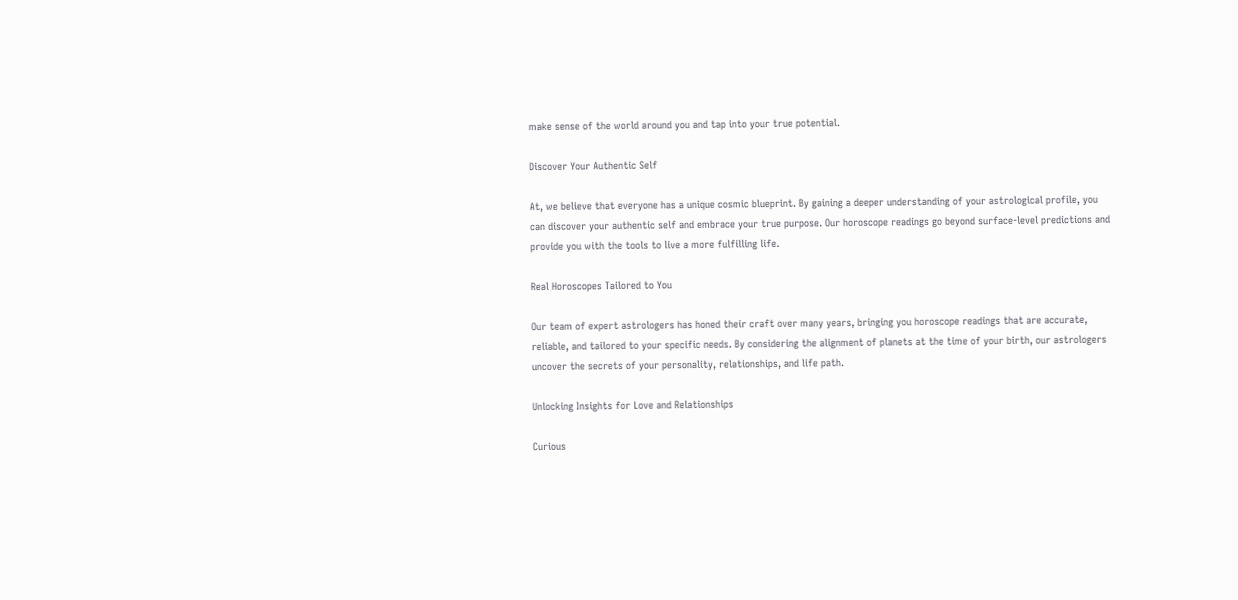make sense of the world around you and tap into your true potential.

Discover Your Authentic Self

At, we believe that everyone has a unique cosmic blueprint. By gaining a deeper understanding of your astrological profile, you can discover your authentic self and embrace your true purpose. Our horoscope readings go beyond surface-level predictions and provide you with the tools to live a more fulfilling life.

Real Horoscopes Tailored to You

Our team of expert astrologers has honed their craft over many years, bringing you horoscope readings that are accurate, reliable, and tailored to your specific needs. By considering the alignment of planets at the time of your birth, our astrologers uncover the secrets of your personality, relationships, and life path.

Unlocking Insights for Love and Relationships

Curious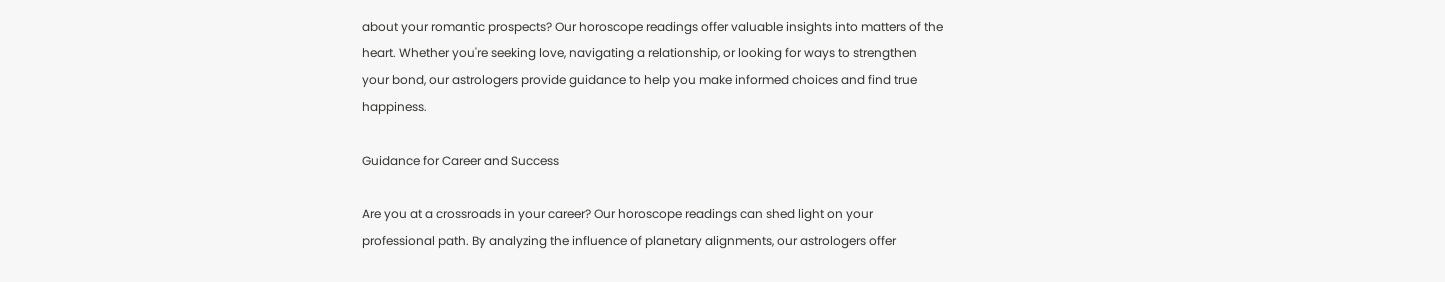about your romantic prospects? Our horoscope readings offer valuable insights into matters of the heart. Whether you're seeking love, navigating a relationship, or looking for ways to strengthen your bond, our astrologers provide guidance to help you make informed choices and find true happiness.

Guidance for Career and Success

Are you at a crossroads in your career? Our horoscope readings can shed light on your professional path. By analyzing the influence of planetary alignments, our astrologers offer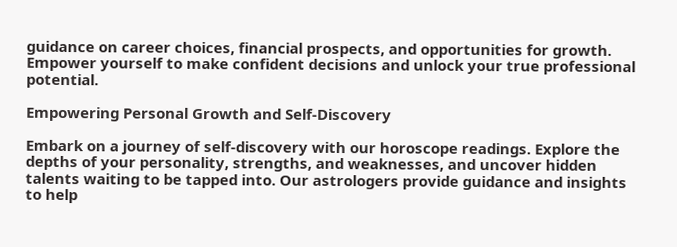guidance on career choices, financial prospects, and opportunities for growth. Empower yourself to make confident decisions and unlock your true professional potential.

Empowering Personal Growth and Self-Discovery

Embark on a journey of self-discovery with our horoscope readings. Explore the depths of your personality, strengths, and weaknesses, and uncover hidden talents waiting to be tapped into. Our astrologers provide guidance and insights to help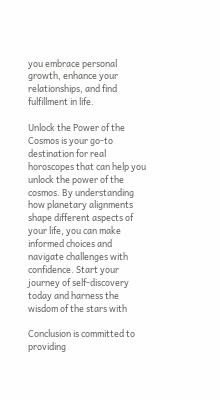you embrace personal growth, enhance your relationships, and find fulfillment in life.

Unlock the Power of the Cosmos is your go-to destination for real horoscopes that can help you unlock the power of the cosmos. By understanding how planetary alignments shape different aspects of your life, you can make informed choices and navigate challenges with confidence. Start your journey of self-discovery today and harness the wisdom of the stars with

Conclusion is committed to providing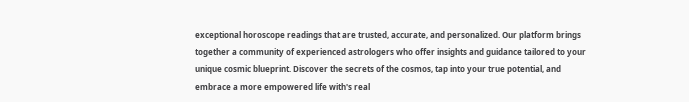exceptional horoscope readings that are trusted, accurate, and personalized. Our platform brings together a community of experienced astrologers who offer insights and guidance tailored to your unique cosmic blueprint. Discover the secrets of the cosmos, tap into your true potential, and embrace a more empowered life with's real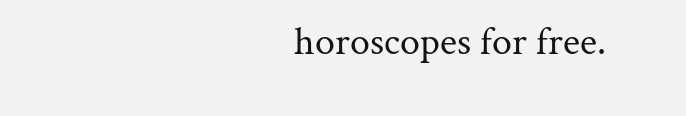horoscopes for free.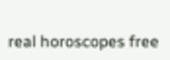real horoscopes free